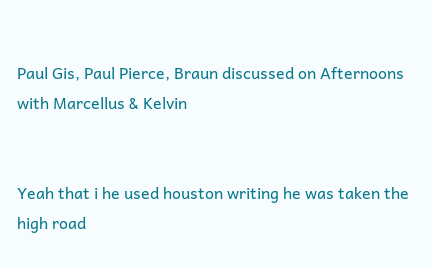Paul Gis, Paul Pierce, Braun discussed on Afternoons with Marcellus & Kelvin


Yeah that i he used houston writing he was taken the high road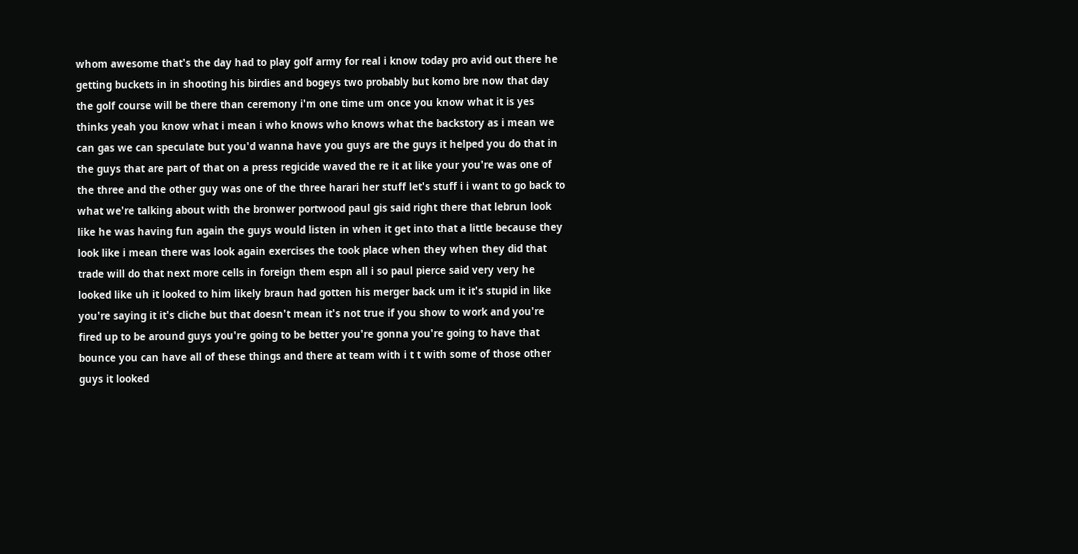whom awesome that's the day had to play golf army for real i know today pro avid out there he getting buckets in in shooting his birdies and bogeys two probably but komo bre now that day the golf course will be there than ceremony i'm one time um once you know what it is yes thinks yeah you know what i mean i who knows who knows what the backstory as i mean we can gas we can speculate but you'd wanna have you guys are the guys it helped you do that in the guys that are part of that on a press regicide waved the re it at like your you're was one of the three and the other guy was one of the three harari her stuff let's stuff i i want to go back to what we're talking about with the bronwer portwood paul gis said right there that lebrun look like he was having fun again the guys would listen in when it get into that a little because they look like i mean there was look again exercises the took place when they when they did that trade will do that next more cells in foreign them espn all i so paul pierce said very very he looked like uh it looked to him likely braun had gotten his merger back um it it's stupid in like you're saying it it's cliche but that doesn't mean it's not true if you show to work and you're fired up to be around guys you're going to be better you're gonna you're going to have that bounce you can have all of these things and there at team with i t t with some of those other guys it looked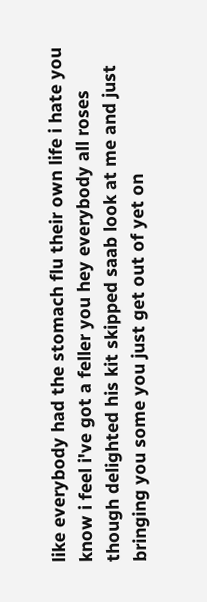like everybody had the stomach flu their own life i hate you know i feel i've got a feller you hey everybody all roses though delighted his kit skipped saab look at me and just bringing you some you just get out of yet on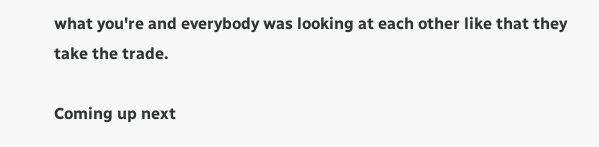what you're and everybody was looking at each other like that they take the trade.

Coming up next